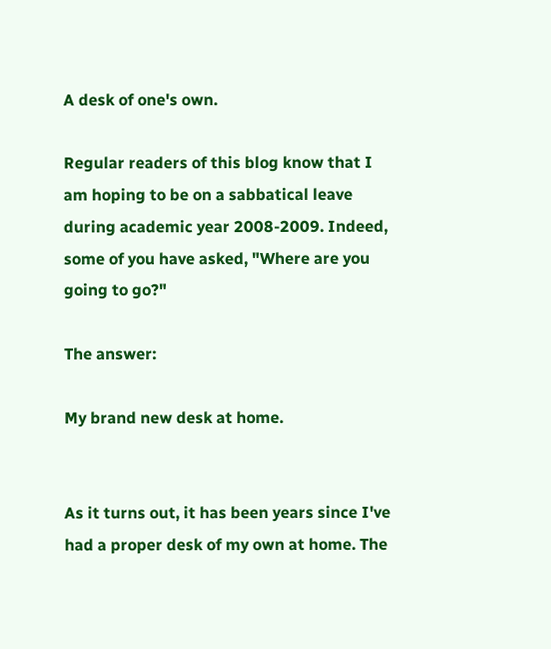A desk of one's own.

Regular readers of this blog know that I am hoping to be on a sabbatical leave during academic year 2008-2009. Indeed, some of you have asked, "Where are you going to go?"

The answer:

My brand new desk at home.


As it turns out, it has been years since I've had a proper desk of my own at home. The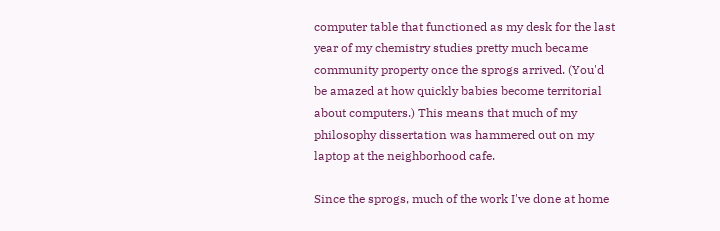computer table that functioned as my desk for the last year of my chemistry studies pretty much became community property once the sprogs arrived. (You'd be amazed at how quickly babies become territorial about computers.) This means that much of my philosophy dissertation was hammered out on my laptop at the neighborhood cafe.

Since the sprogs, much of the work I've done at home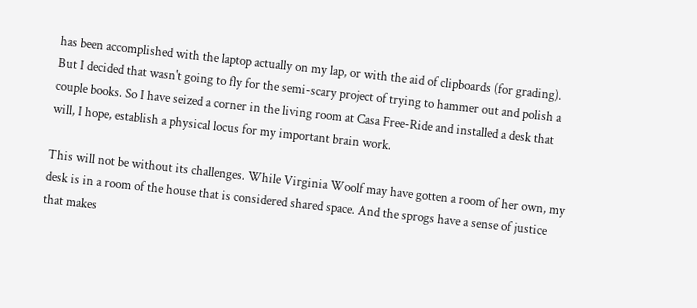has been accomplished with the laptop actually on my lap, or with the aid of clipboards (for grading). But I decided that wasn't going to fly for the semi-scary project of trying to hammer out and polish a couple books. So I have seized a corner in the living room at Casa Free-Ride and installed a desk that will, I hope, establish a physical locus for my important brain work.

This will not be without its challenges. While Virginia Woolf may have gotten a room of her own, my desk is in a room of the house that is considered shared space. And the sprogs have a sense of justice that makes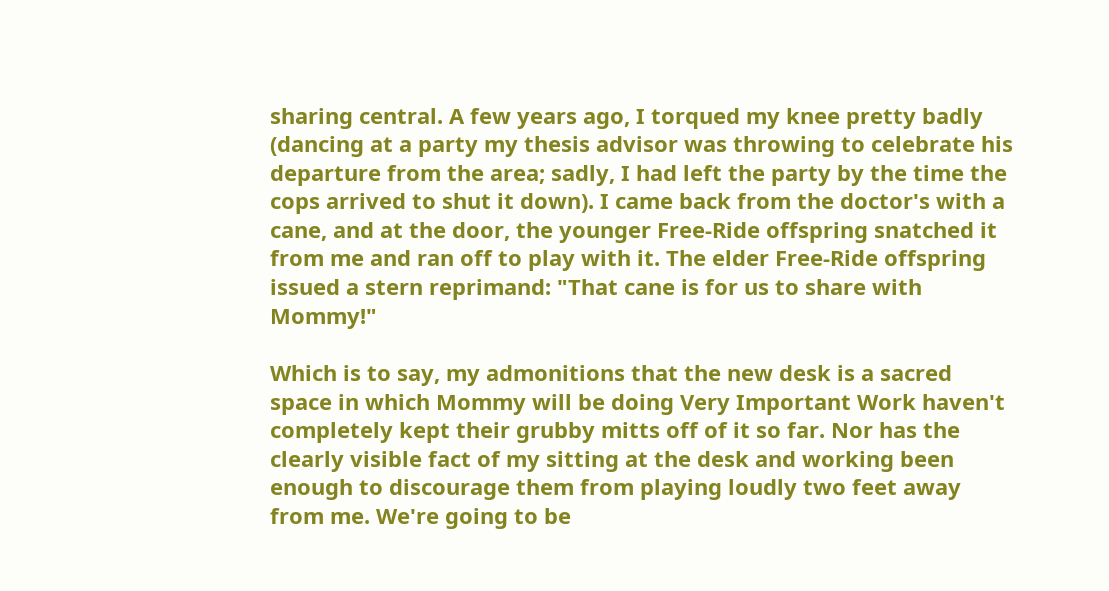sharing central. A few years ago, I torqued my knee pretty badly (dancing at a party my thesis advisor was throwing to celebrate his departure from the area; sadly, I had left the party by the time the cops arrived to shut it down). I came back from the doctor's with a cane, and at the door, the younger Free-Ride offspring snatched it from me and ran off to play with it. The elder Free-Ride offspring issued a stern reprimand: "That cane is for us to share with Mommy!"

Which is to say, my admonitions that the new desk is a sacred space in which Mommy will be doing Very Important Work haven't completely kept their grubby mitts off of it so far. Nor has the clearly visible fact of my sitting at the desk and working been enough to discourage them from playing loudly two feet away from me. We're going to be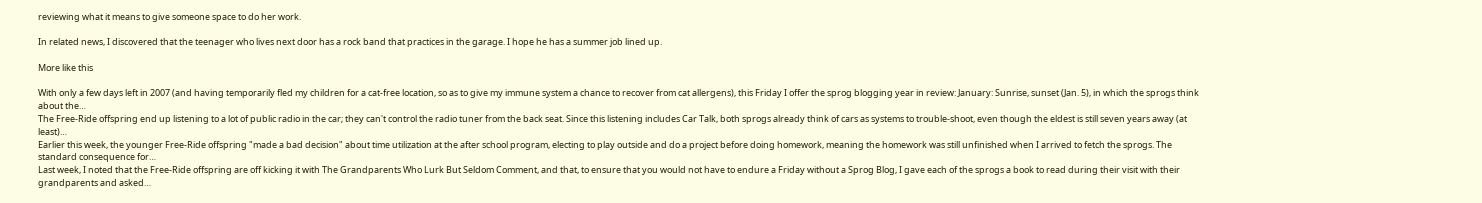reviewing what it means to give someone space to do her work.

In related news, I discovered that the teenager who lives next door has a rock band that practices in the garage. I hope he has a summer job lined up.

More like this

With only a few days left in 2007 (and having temporarily fled my children for a cat-free location, so as to give my immune system a chance to recover from cat allergens), this Friday I offer the sprog blogging year in review: January: Sunrise, sunset (Jan. 5), in which the sprogs think about the…
The Free-Ride offspring end up listening to a lot of public radio in the car; they can't control the radio tuner from the back seat. Since this listening includes Car Talk, both sprogs already think of cars as systems to trouble-shoot, even though the eldest is still seven years away (at least)…
Earlier this week, the younger Free-Ride offspring "made a bad decision" about time utilization at the after school program, electing to play outside and do a project before doing homework, meaning the homework was still unfinished when I arrived to fetch the sprogs. The standard consequence for…
Last week, I noted that the Free-Ride offspring are off kicking it with The Grandparents Who Lurk But Seldom Comment, and that, to ensure that you would not have to endure a Friday without a Sprog Blog, I gave each of the sprogs a book to read during their visit with their grandparents and asked…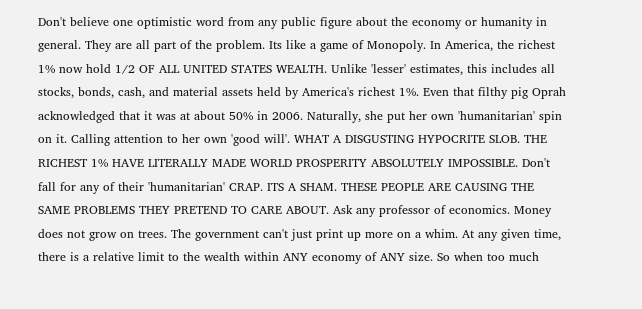Don't believe one optimistic word from any public figure about the economy or humanity in general. They are all part of the problem. Its like a game of Monopoly. In America, the richest 1% now hold 1/2 OF ALL UNITED STATES WEALTH. Unlike 'lesser' estimates, this includes all stocks, bonds, cash, and material assets held by America's richest 1%. Even that filthy pig Oprah acknowledged that it was at about 50% in 2006. Naturally, she put her own 'humanitarian' spin on it. Calling attention to her own 'good will'. WHAT A DISGUSTING HYPOCRITE SLOB. THE RICHEST 1% HAVE LITERALLY MADE WORLD PROSPERITY ABSOLUTELY IMPOSSIBLE. Don't fall for any of their 'humanitarian' CRAP. ITS A SHAM. THESE PEOPLE ARE CAUSING THE SAME PROBLEMS THEY PRETEND TO CARE ABOUT. Ask any professor of economics. Money does not grow on trees. The government can't just print up more on a whim. At any given time, there is a relative limit to the wealth within ANY economy of ANY size. So when too much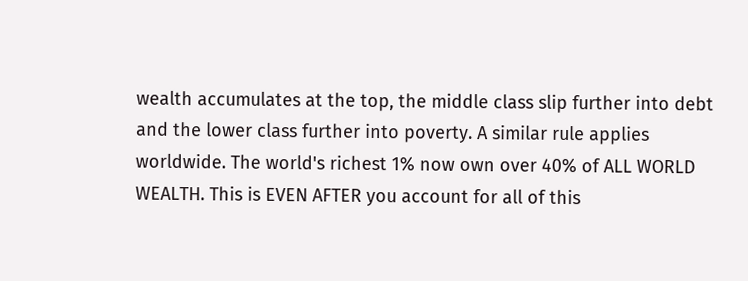wealth accumulates at the top, the middle class slip further into debt and the lower class further into poverty. A similar rule applies worldwide. The world's richest 1% now own over 40% of ALL WORLD WEALTH. This is EVEN AFTER you account for all of this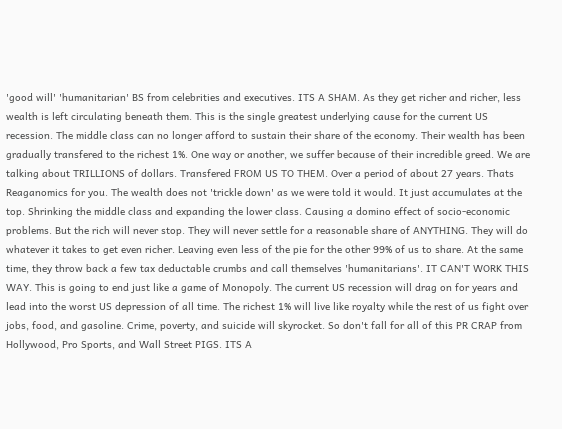'good will' 'humanitarian' BS from celebrities and executives. ITS A SHAM. As they get richer and richer, less wealth is left circulating beneath them. This is the single greatest underlying cause for the current US recession. The middle class can no longer afford to sustain their share of the economy. Their wealth has been gradually transfered to the richest 1%. One way or another, we suffer because of their incredible greed. We are talking about TRILLIONS of dollars. Transfered FROM US TO THEM. Over a period of about 27 years. Thats Reaganomics for you. The wealth does not 'trickle down' as we were told it would. It just accumulates at the top. Shrinking the middle class and expanding the lower class. Causing a domino effect of socio-economic problems. But the rich will never stop. They will never settle for a reasonable share of ANYTHING. They will do whatever it takes to get even richer. Leaving even less of the pie for the other 99% of us to share. At the same time, they throw back a few tax deductable crumbs and call themselves 'humanitarians'. IT CAN'T WORK THIS WAY. This is going to end just like a game of Monopoly. The current US recession will drag on for years and lead into the worst US depression of all time. The richest 1% will live like royalty while the rest of us fight over jobs, food, and gasoline. Crime, poverty, and suicide will skyrocket. So don't fall for all of this PR CRAP from Hollywood, Pro Sports, and Wall Street PIGS. ITS A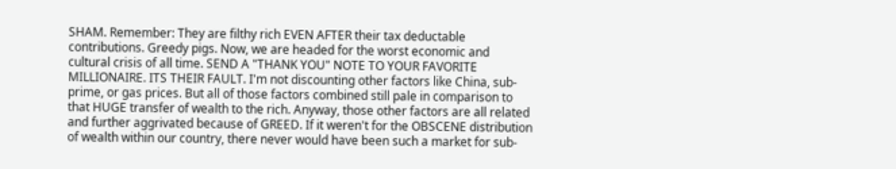SHAM. Remember: They are filthy rich EVEN AFTER their tax deductable contributions. Greedy pigs. Now, we are headed for the worst economic and cultural crisis of all time. SEND A "THANK YOU" NOTE TO YOUR FAVORITE MILLIONAIRE. ITS THEIR FAULT. I'm not discounting other factors like China, sub-prime, or gas prices. But all of those factors combined still pale in comparison to that HUGE transfer of wealth to the rich. Anyway, those other factors are all related and further aggrivated because of GREED. If it weren't for the OBSCENE distribution of wealth within our country, there never would have been such a market for sub-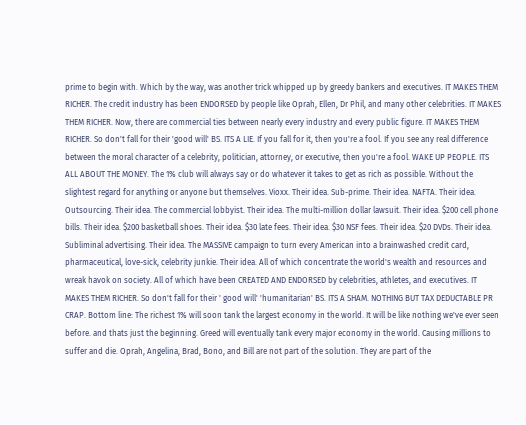prime to begin with. Which by the way, was another trick whipped up by greedy bankers and executives. IT MAKES THEM RICHER. The credit industry has been ENDORSED by people like Oprah, Ellen, Dr Phil, and many other celebrities. IT MAKES THEM RICHER. Now, there are commercial ties between nearly every industry and every public figure. IT MAKES THEM RICHER. So don't fall for their 'good will' BS. ITS A LIE. If you fall for it, then you're a fool. If you see any real difference between the moral character of a celebrity, politician, attorney, or executive, then you're a fool. WAKE UP PEOPLE. ITS ALL ABOUT THE MONEY. The 1% club will always say or do whatever it takes to get as rich as possible. Without the slightest regard for anything or anyone but themselves. Vioxx. Their idea. Sub-prime. Their idea. NAFTA. Their idea. Outsourcing. Their idea. The commercial lobbyist. Their idea. The multi-million dollar lawsuit. Their idea. $200 cell phone bills. Their idea. $200 basketball shoes. Their idea. $30 late fees. Their idea. $30 NSF fees. Their idea. $20 DVDs. Their idea. Subliminal advertising. Their idea. The MASSIVE campaign to turn every American into a brainwashed credit card, pharmaceutical, love-sick, celebrity junkie. Their idea. All of which concentrate the world's wealth and resources and wreak havok on society. All of which have been CREATED AND ENDORSED by celebrities, athletes, and executives. IT MAKES THEM RICHER. So don't fall for their ' good will' 'humanitarian' BS. ITS A SHAM. NOTHING BUT TAX DEDUCTABLE PR CRAP. Bottom line: The richest 1% will soon tank the largest economy in the world. It will be like nothing we've ever seen before. and thats just the beginning. Greed will eventually tank every major economy in the world. Causing millions to suffer and die. Oprah, Angelina, Brad, Bono, and Bill are not part of the solution. They are part of the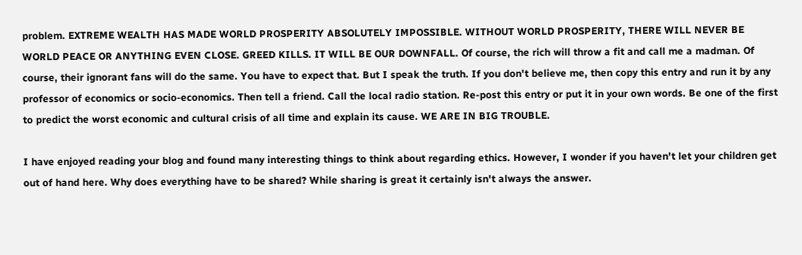problem. EXTREME WEALTH HAS MADE WORLD PROSPERITY ABSOLUTELY IMPOSSIBLE. WITHOUT WORLD PROSPERITY, THERE WILL NEVER BE WORLD PEACE OR ANYTHING EVEN CLOSE. GREED KILLS. IT WILL BE OUR DOWNFALL. Of course, the rich will throw a fit and call me a madman. Of course, their ignorant fans will do the same. You have to expect that. But I speak the truth. If you don't believe me, then copy this entry and run it by any professor of economics or socio-economics. Then tell a friend. Call the local radio station. Re-post this entry or put it in your own words. Be one of the first to predict the worst economic and cultural crisis of all time and explain its cause. WE ARE IN BIG TROUBLE.

I have enjoyed reading your blog and found many interesting things to think about regarding ethics. However, I wonder if you haven't let your children get out of hand here. Why does everything have to be shared? While sharing is great it certainly isn't always the answer.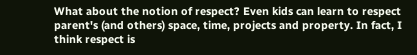What about the notion of respect? Even kids can learn to respect parent's (and others) space, time, projects and property. In fact, I think respect is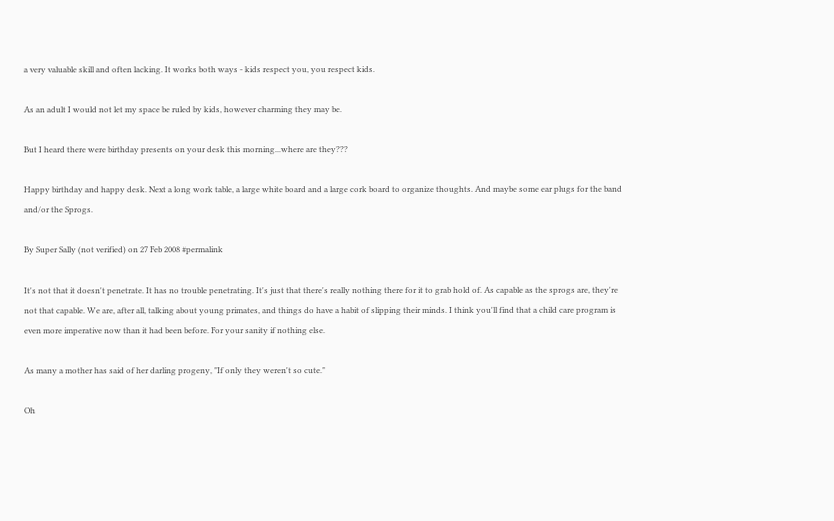a very valuable skill and often lacking. It works both ways - kids respect you, you respect kids.

As an adult I would not let my space be ruled by kids, however charming they may be.

But I heard there were birthday presents on your desk this morning...where are they???

Happy birthday and happy desk. Next a long work table, a large white board and a large cork board to organize thoughts. And maybe some ear plugs for the band and/or the Sprogs.

By Super Sally (not verified) on 27 Feb 2008 #permalink

It's not that it doesn't penetrate. It has no trouble penetrating. It's just that there's really nothing there for it to grab hold of. As capable as the sprogs are, they're not that capable. We are, after all, talking about young primates, and things do have a habit of slipping their minds. I think you'll find that a child care program is even more imperative now than it had been before. For your sanity if nothing else.

As many a mother has said of her darling progeny, "If only they weren't so cute."

Oh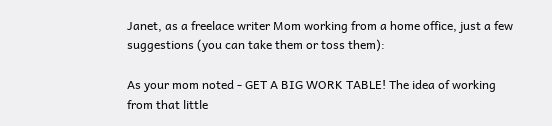Janet, as a freelace writer Mom working from a home office, just a few suggestions (you can take them or toss them):

As your mom noted - GET A BIG WORK TABLE! The idea of working from that little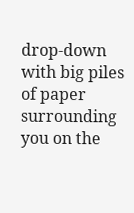drop-down with big piles of paper surrounding you on the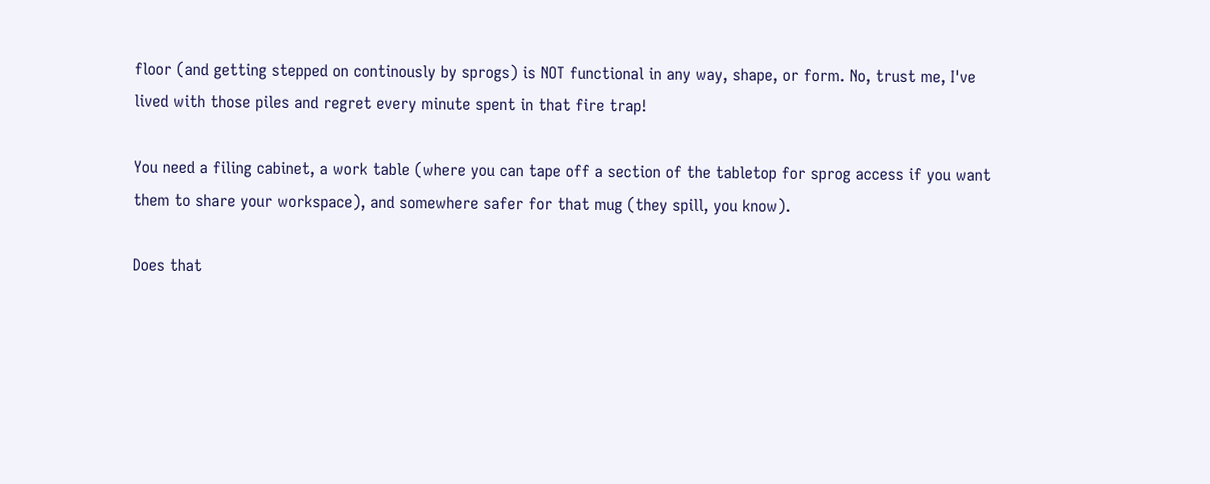floor (and getting stepped on continously by sprogs) is NOT functional in any way, shape, or form. No, trust me, I've lived with those piles and regret every minute spent in that fire trap!

You need a filing cabinet, a work table (where you can tape off a section of the tabletop for sprog access if you want them to share your workspace), and somewhere safer for that mug (they spill, you know).

Does that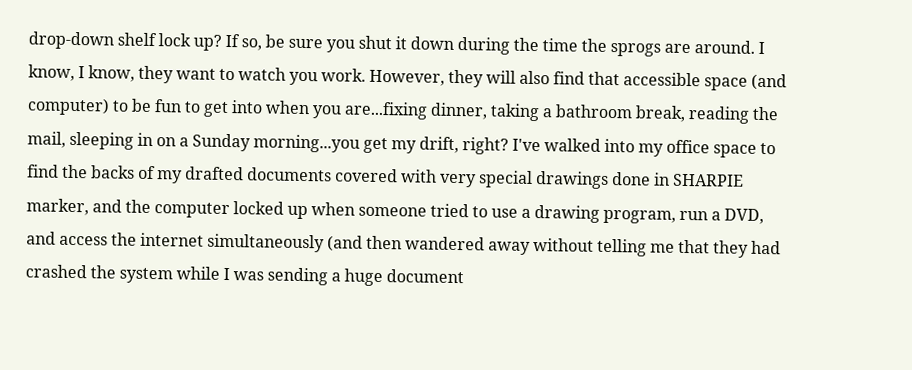drop-down shelf lock up? If so, be sure you shut it down during the time the sprogs are around. I know, I know, they want to watch you work. However, they will also find that accessible space (and computer) to be fun to get into when you are...fixing dinner, taking a bathroom break, reading the mail, sleeping in on a Sunday morning...you get my drift, right? I've walked into my office space to find the backs of my drafted documents covered with very special drawings done in SHARPIE marker, and the computer locked up when someone tried to use a drawing program, run a DVD, and access the internet simultaneously (and then wandered away without telling me that they had crashed the system while I was sending a huge document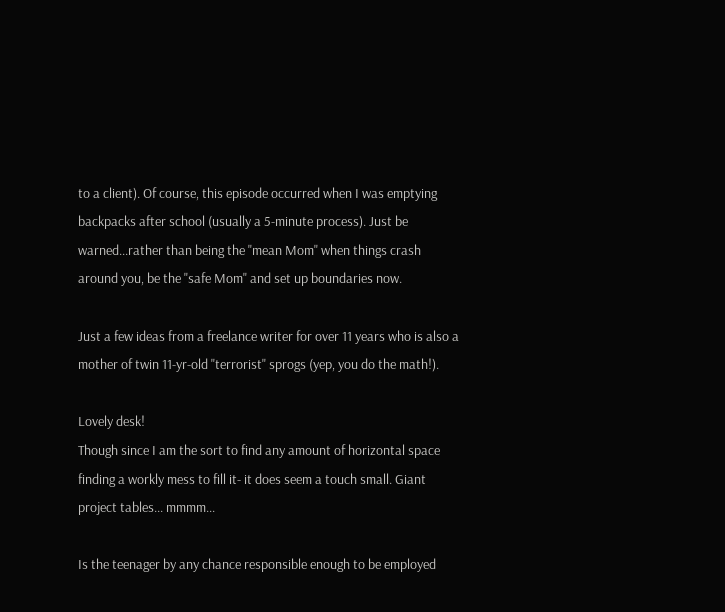to a client). Of course, this episode occurred when I was emptying backpacks after school (usually a 5-minute process). Just be warned...rather than being the "mean Mom" when things crash around you, be the "safe Mom" and set up boundaries now.

Just a few ideas from a freelance writer for over 11 years who is also a mother of twin 11-yr-old "terrorist" sprogs (yep, you do the math!).

Lovely desk!
Though since I am the sort to find any amount of horizontal space finding a workly mess to fill it- it does seem a touch small. Giant project tables... mmmm...

Is the teenager by any chance responsible enough to be employed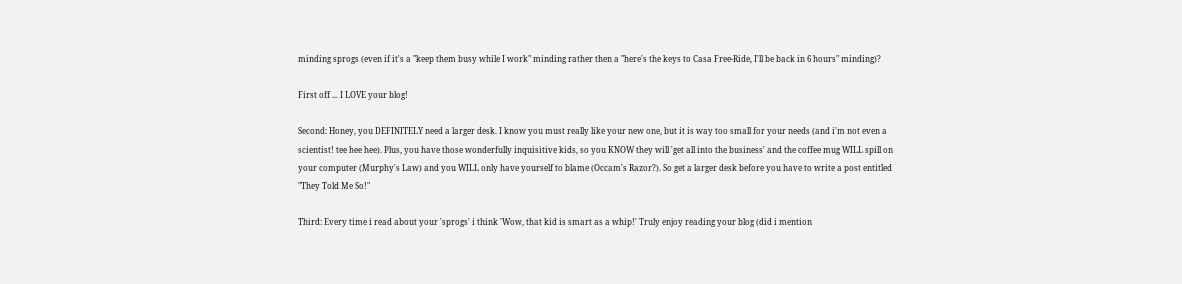minding sprogs (even if it's a "keep them busy while I work" minding rather then a "here's the keys to Casa Free-Ride, I'll be back in 6 hours" minding)?

First off ... I LOVE your blog!

Second: Honey, you DEFINITELY need a larger desk. I know you must really like your new one, but it is way too small for your needs (and i'm not even a scientist! tee hee hee). Plus, you have those wonderfully inquisitive kids, so you KNOW they will 'get all into the business' and the coffee mug WILL spill on your computer (Murphy's Law) and you WILL only have yourself to blame (Occam's Razor?). So get a larger desk before you have to write a post entitled "They Told Me So!"

Third: Every time i read about your 'sprogs' i think 'Wow, that kid is smart as a whip!' Truly enjoy reading your blog (did i mention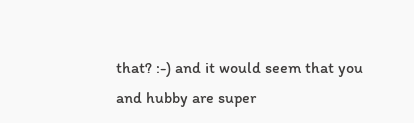that? :-) and it would seem that you and hubby are super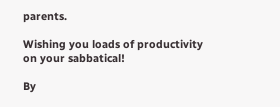parents.

Wishing you loads of productivity on your sabbatical!

By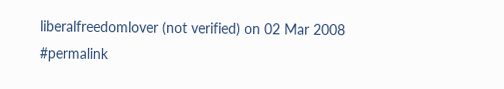liberalfreedomlover (not verified) on 02 Mar 2008 #permalink